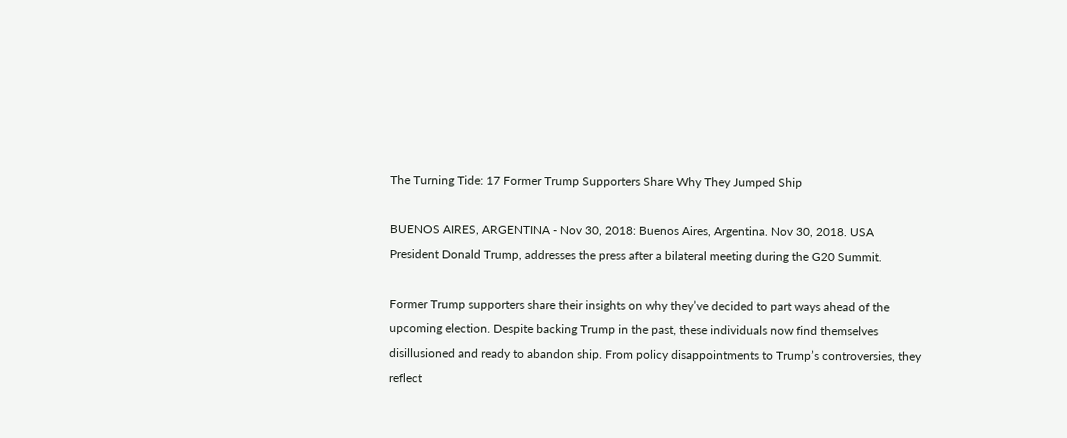The Turning Tide: 17 Former Trump Supporters Share Why They Jumped Ship

BUENOS AIRES, ARGENTINA - Nov 30, 2018: Buenos Aires, Argentina. Nov 30, 2018. USA President Donald Trump, addresses the press after a bilateral meeting during the G20 Summit.

Former Trump supporters share their insights on why they’ve decided to part ways ahead of the upcoming election. Despite backing Trump in the past, these individuals now find themselves disillusioned and ready to abandon ship. From policy disappointments to Trump’s controversies, they reflect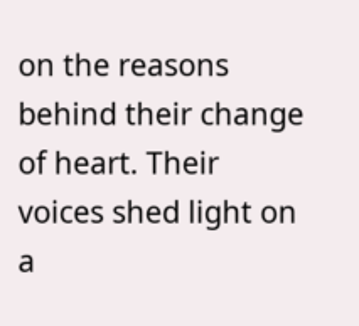on the reasons behind their change of heart. Their voices shed light on a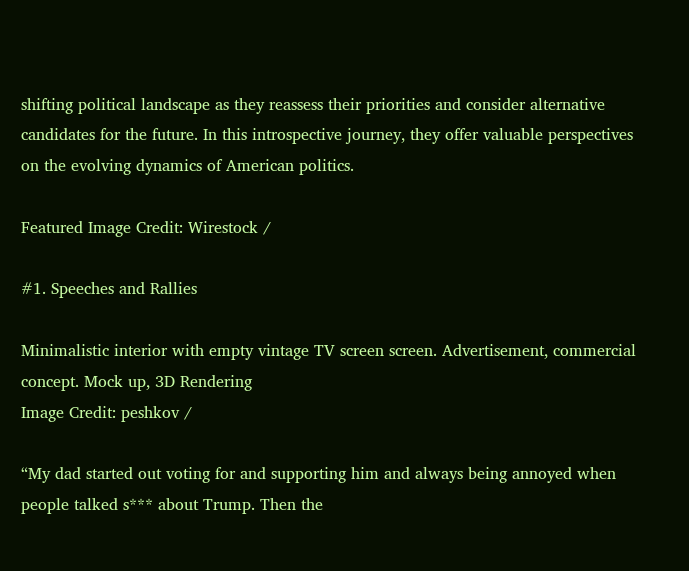shifting political landscape as they reassess their priorities and consider alternative candidates for the future. In this introspective journey, they offer valuable perspectives on the evolving dynamics of American politics.

Featured Image Credit: Wirestock /

#1. Speeches and Rallies

Minimalistic interior with empty vintage TV screen screen. Advertisement, commercial concept. Mock up, 3D Rendering
Image Credit: peshkov /

“My dad started out voting for and supporting him and always being annoyed when people talked s*** about Trump. Then the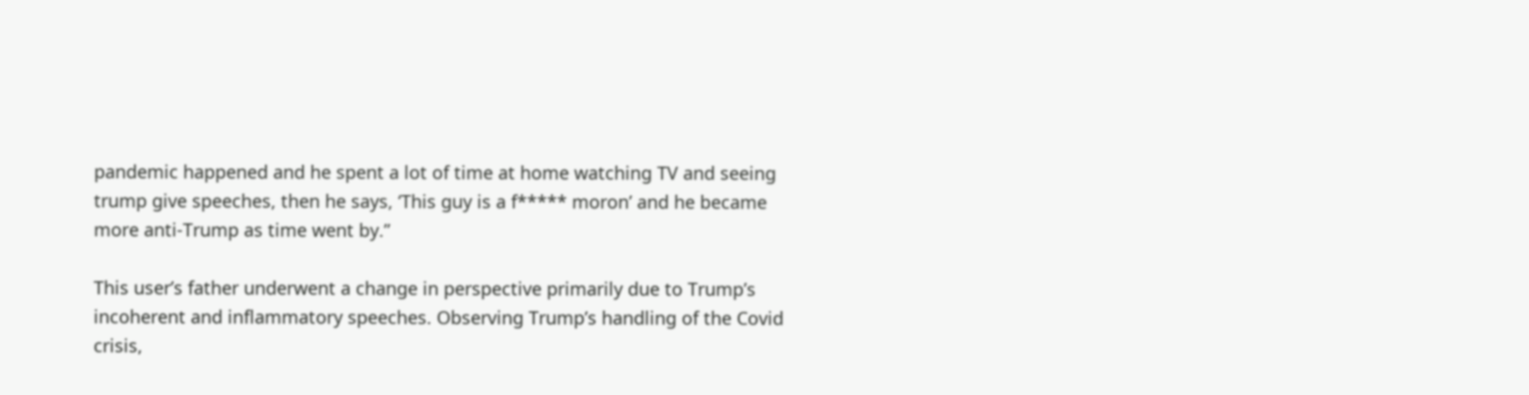pandemic happened and he spent a lot of time at home watching TV and seeing trump give speeches, then he says, ‘This guy is a f***** moron’ and he became more anti-Trump as time went by.”

This user’s father underwent a change in perspective primarily due to Trump’s incoherent and inflammatory speeches. Observing Trump’s handling of the Covid crisis,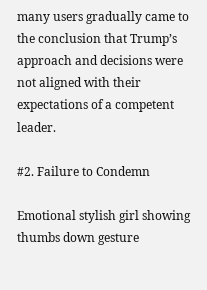many users gradually came to the conclusion that Trump’s approach and decisions were not aligned with their expectations of a competent leader.

#2. Failure to Condemn

Emotional stylish girl showing thumbs down gesture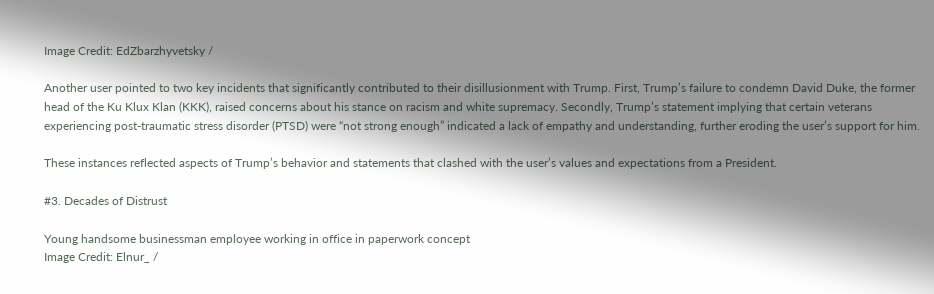Image Credit: EdZbarzhyvetsky /

Another user pointed to two key incidents that significantly contributed to their disillusionment with Trump. First, Trump’s failure to condemn David Duke, the former head of the Ku Klux Klan (KKK), raised concerns about his stance on racism and white supremacy. Secondly, Trump’s statement implying that certain veterans experiencing post-traumatic stress disorder (PTSD) were “not strong enough” indicated a lack of empathy and understanding, further eroding the user’s support for him.

These instances reflected aspects of Trump’s behavior and statements that clashed with the user’s values and expectations from a President.

#3. Decades of Distrust

Young handsome businessman employee working in office in paperwork concept
Image Credit: Elnur_ /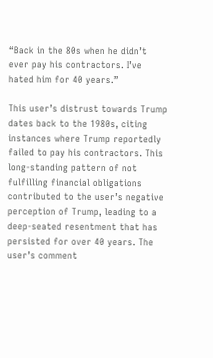“Back in the 80s when he didn’t ever pay his contractors. I’ve hated him for 40 years.”

This user’s distrust towards Trump dates back to the 1980s, citing instances where Trump reportedly failed to pay his contractors. This long-standing pattern of not fulfilling financial obligations contributed to the user’s negative perception of Trump, leading to a deep-seated resentment that has persisted for over 40 years. The user’s comment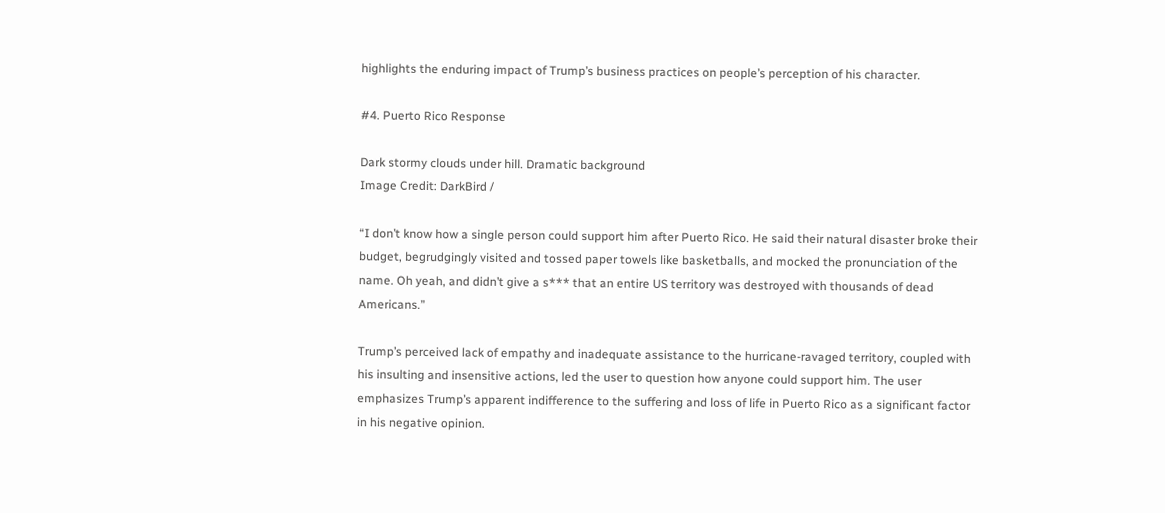highlights the enduring impact of Trump’s business practices on people’s perception of his character.

#4. Puerto Rico Response

Dark stormy clouds under hill. Dramatic background
Image Credit: DarkBird /

“I don’t know how a single person could support him after Puerto Rico. He said their natural disaster broke their budget, begrudgingly visited and tossed paper towels like basketballs, and mocked the pronunciation of the name. Oh yeah, and didn’t give a s*** that an entire US territory was destroyed with thousands of dead Americans.”

Trump’s perceived lack of empathy and inadequate assistance to the hurricane-ravaged territory, coupled with his insulting and insensitive actions, led the user to question how anyone could support him. The user emphasizes Trump’s apparent indifference to the suffering and loss of life in Puerto Rico as a significant factor in his negative opinion.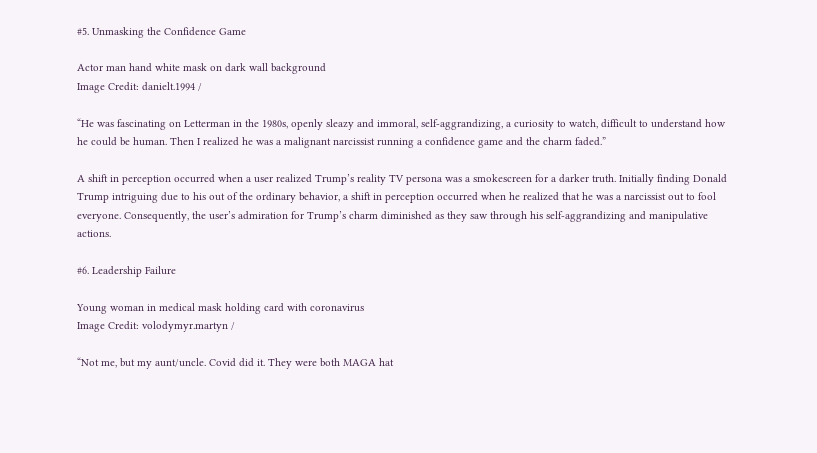#5. Unmasking the Confidence Game

Actor man hand white mask on dark wall background
Image Credit: danielt.1994 /

“He was fascinating on Letterman in the 1980s, openly sleazy and immoral, self-aggrandizing, a curiosity to watch, difficult to understand how he could be human. Then I realized he was a malignant narcissist running a confidence game and the charm faded.”

A shift in perception occurred when a user realized Trump’s reality TV persona was a smokescreen for a darker truth. Initially finding Donald Trump intriguing due to his out of the ordinary behavior, a shift in perception occurred when he realized that he was a narcissist out to fool everyone. Consequently, the user’s admiration for Trump’s charm diminished as they saw through his self-aggrandizing and manipulative actions.

#6. Leadership Failure

Young woman in medical mask holding card with coronavirus
Image Credit: volodymyr.martyn /

“Not me, but my aunt/uncle. Covid did it. They were both MAGA hat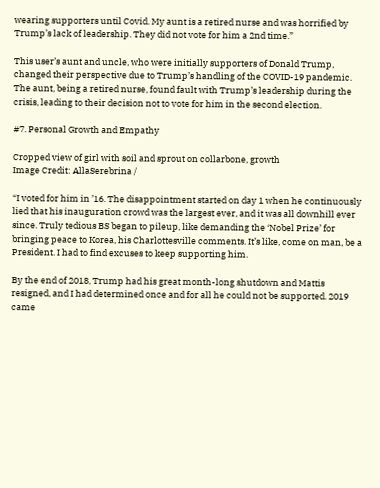wearing supporters until Covid. My aunt is a retired nurse and was horrified by Trump’s lack of leadership. They did not vote for him a 2nd time.”

This user’s aunt and uncle, who were initially supporters of Donald Trump, changed their perspective due to Trump’s handling of the COVID-19 pandemic. The aunt, being a retired nurse, found fault with Trump’s leadership during the crisis, leading to their decision not to vote for him in the second election.

#7. Personal Growth and Empathy

Cropped view of girl with soil and sprout on collarbone, growth
Image Credit: AllaSerebrina /

“I voted for him in ’16. The disappointment started on day 1 when he continuously lied that his inauguration crowd was the largest ever, and it was all downhill ever since. Truly tedious BS began to pileup, like demanding the ‘Nobel Prize’ for bringing peace to Korea, his Charlottesville comments. It’s like, come on man, be a President. I had to find excuses to keep supporting him.

By the end of 2018, Trump had his great month-long shutdown and Mattis resigned, and I had determined once and for all he could not be supported. 2019 came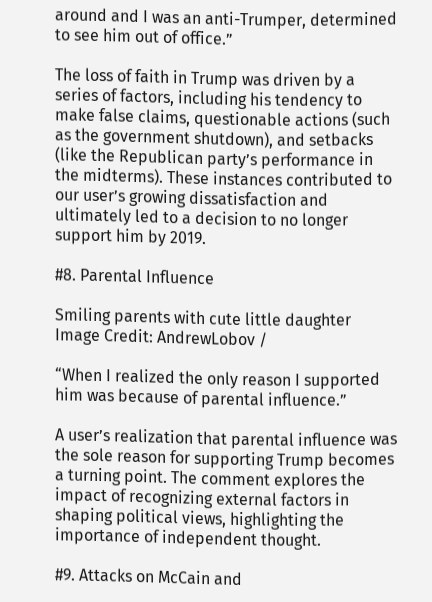around and I was an anti-Trumper, determined to see him out of office.”

The loss of faith in Trump was driven by a series of factors, including his tendency to make false claims, questionable actions (such as the government shutdown), and setbacks (like the Republican party’s performance in the midterms). These instances contributed to our user’s growing dissatisfaction and ultimately led to a decision to no longer support him by 2019.

#8. Parental Influence

Smiling parents with cute little daughter
Image Credit: AndrewLobov /

“When I realized the only reason I supported him was because of parental influence.”

A user’s realization that parental influence was the sole reason for supporting Trump becomes a turning point. The comment explores the impact of recognizing external factors in shaping political views, highlighting the importance of independent thought.

#9. Attacks on McCain and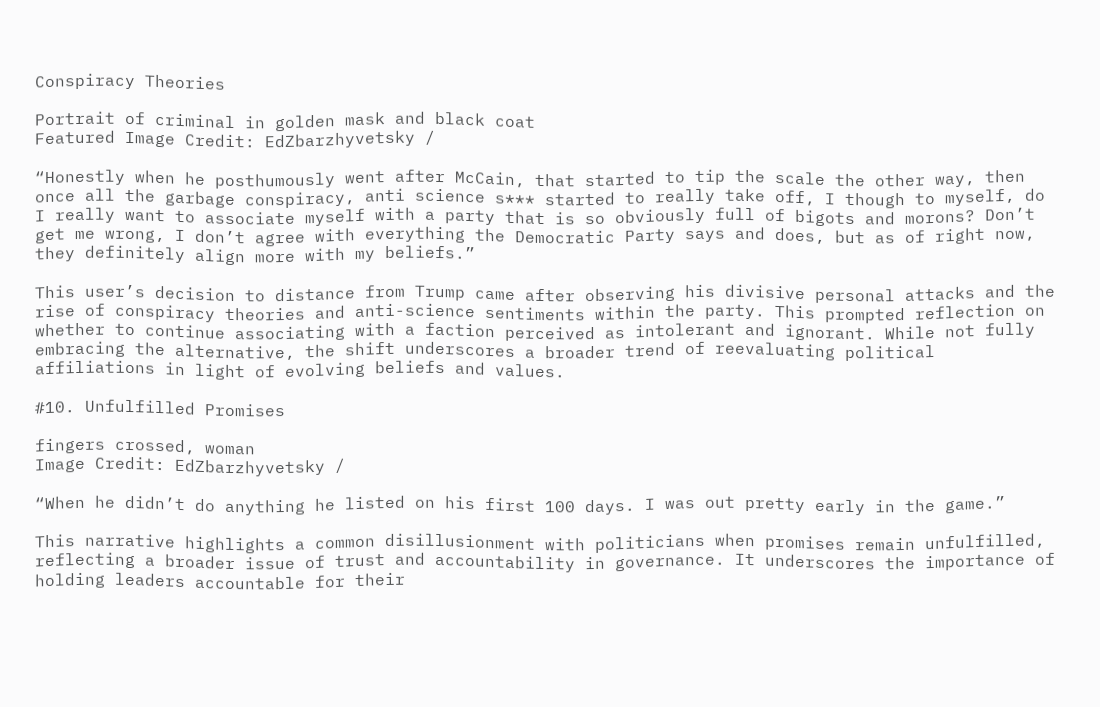Conspiracy Theories

Portrait of criminal in golden mask and black coat
Featured Image Credit: EdZbarzhyvetsky /

“Honestly when he posthumously went after McCain, that started to tip the scale the other way, then once all the garbage conspiracy, anti science s*** started to really take off, I though to myself, do I really want to associate myself with a party that is so obviously full of bigots and morons? Don’t get me wrong, I don’t agree with everything the Democratic Party says and does, but as of right now, they definitely align more with my beliefs.”

This user’s decision to distance from Trump came after observing his divisive personal attacks and the rise of conspiracy theories and anti-science sentiments within the party. This prompted reflection on whether to continue associating with a faction perceived as intolerant and ignorant. While not fully embracing the alternative, the shift underscores a broader trend of reevaluating political affiliations in light of evolving beliefs and values.

#10. Unfulfilled Promises

fingers crossed, woman
Image Credit: EdZbarzhyvetsky /

“When he didn’t do anything he listed on his first 100 days. I was out pretty early in the game.”

This narrative highlights a common disillusionment with politicians when promises remain unfulfilled, reflecting a broader issue of trust and accountability in governance. It underscores the importance of holding leaders accountable for their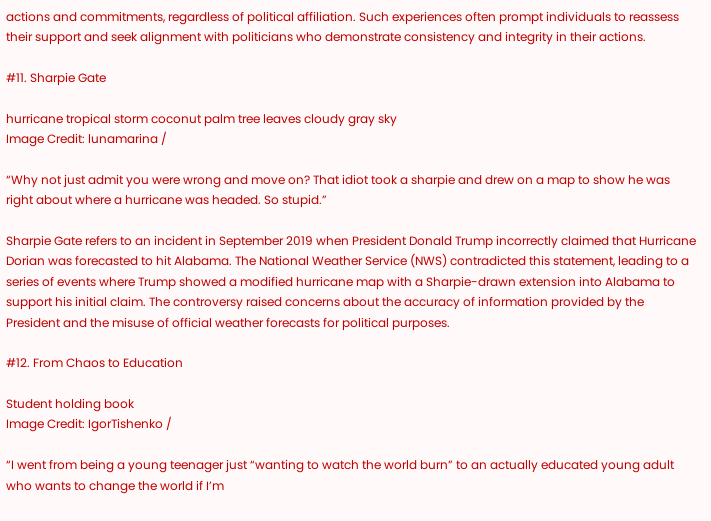actions and commitments, regardless of political affiliation. Such experiences often prompt individuals to reassess their support and seek alignment with politicians who demonstrate consistency and integrity in their actions.

#11. Sharpie Gate

hurricane tropical storm coconut palm tree leaves cloudy gray sky
Image Credit: lunamarina /

“Why not just admit you were wrong and move on? That idiot took a sharpie and drew on a map to show he was right about where a hurricane was headed. So stupid.”

Sharpie Gate refers to an incident in September 2019 when President Donald Trump incorrectly claimed that Hurricane Dorian was forecasted to hit Alabama. The National Weather Service (NWS) contradicted this statement, leading to a series of events where Trump showed a modified hurricane map with a Sharpie-drawn extension into Alabama to support his initial claim. The controversy raised concerns about the accuracy of information provided by the President and the misuse of official weather forecasts for political purposes.

#12. From Chaos to Education

Student holding book
Image Credit: IgorTishenko /

“I went from being a young teenager just “wanting to watch the world burn” to an actually educated young adult who wants to change the world if I’m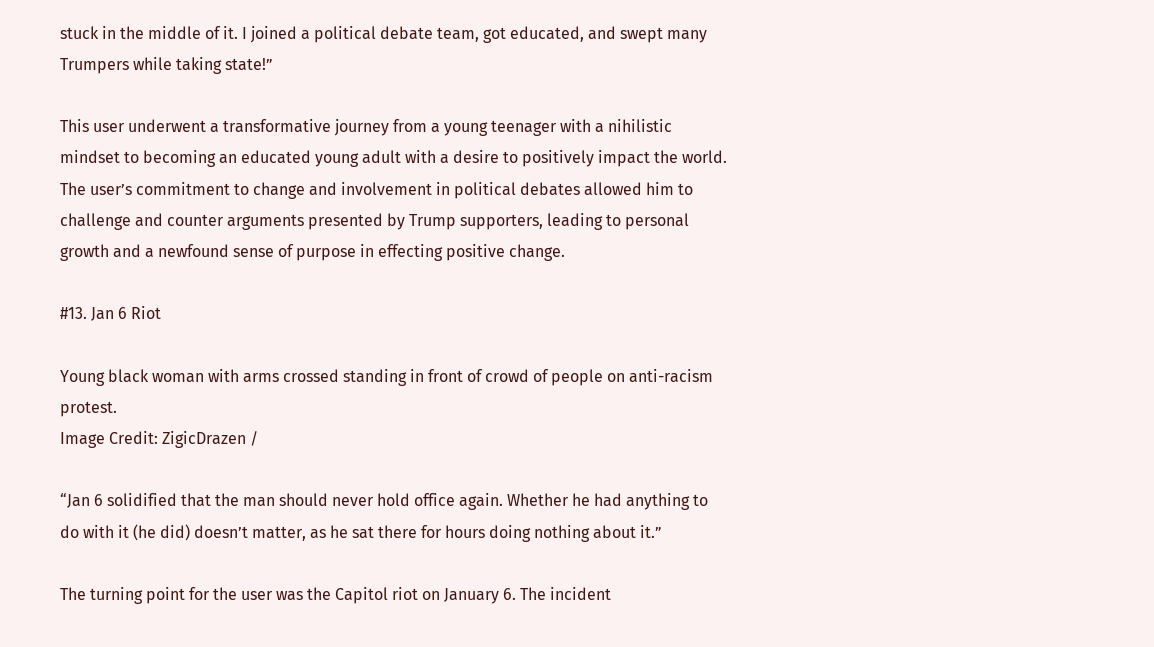stuck in the middle of it. I joined a political debate team, got educated, and swept many Trumpers while taking state!”

This user underwent a transformative journey from a young teenager with a nihilistic mindset to becoming an educated young adult with a desire to positively impact the world. The user’s commitment to change and involvement in political debates allowed him to challenge and counter arguments presented by Trump supporters, leading to personal growth and a newfound sense of purpose in effecting positive change.

#13. Jan 6 Riot

Young black woman with arms crossed standing in front of crowd of people on anti-racism protest.
Image Credit: ZigicDrazen /

“Jan 6 solidified that the man should never hold office again. Whether he had anything to do with it (he did) doesn’t matter, as he sat there for hours doing nothing about it.”

The turning point for the user was the Capitol riot on January 6. The incident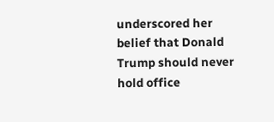underscored her belief that Donald Trump should never hold office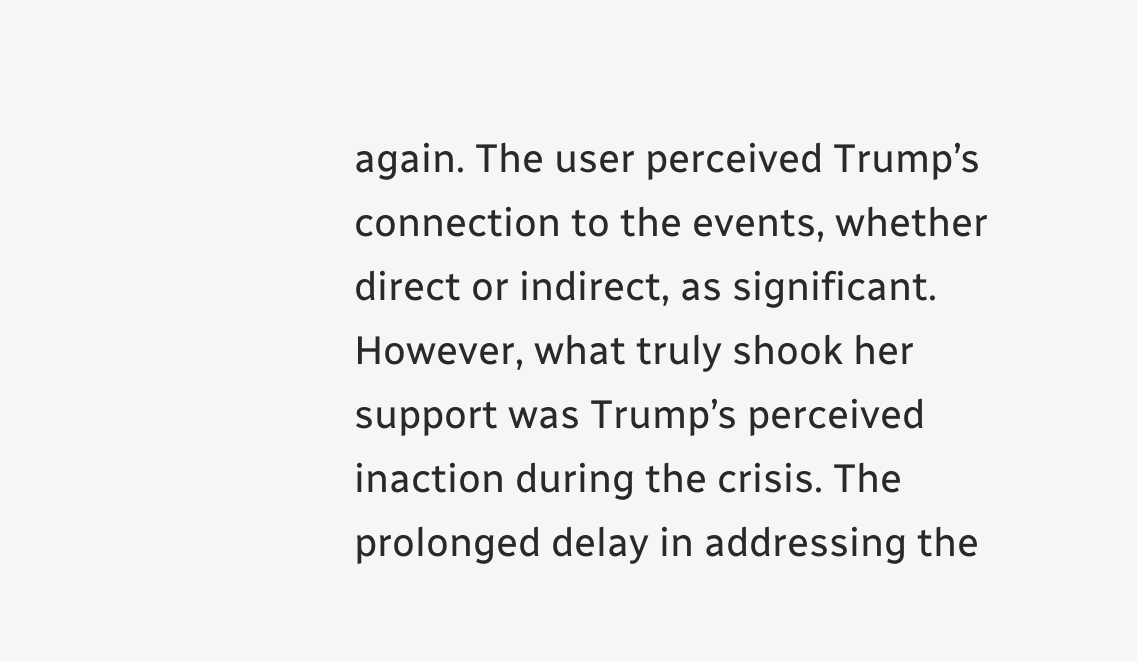again. The user perceived Trump’s connection to the events, whether direct or indirect, as significant. However, what truly shook her support was Trump’s perceived inaction during the crisis. The prolonged delay in addressing the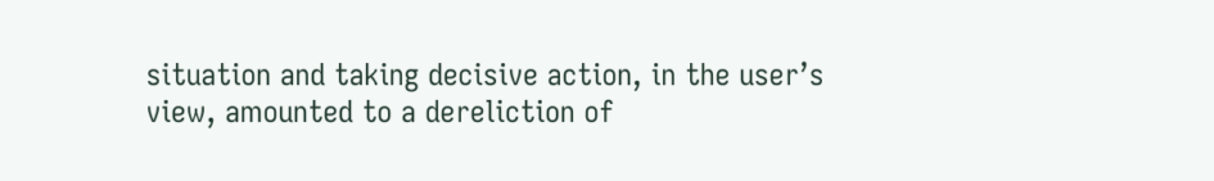situation and taking decisive action, in the user’s view, amounted to a dereliction of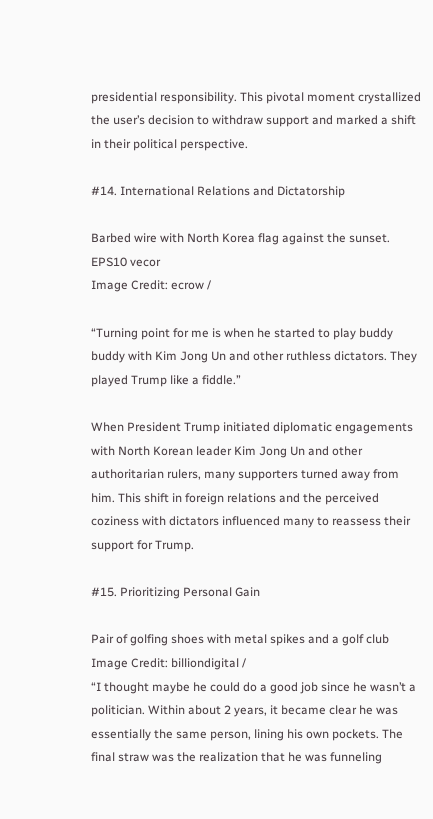presidential responsibility. This pivotal moment crystallized the user’s decision to withdraw support and marked a shift in their political perspective.

#14. International Relations and Dictatorship

Barbed wire with North Korea flag against the sunset. EPS10 vecor
Image Credit: ecrow /

“Turning point for me is when he started to play buddy buddy with Kim Jong Un and other ruthless dictators. They played Trump like a fiddle.”

When President Trump initiated diplomatic engagements with North Korean leader Kim Jong Un and other authoritarian rulers, many supporters turned away from him. This shift in foreign relations and the perceived coziness with dictators influenced many to reassess their support for Trump.

#15. Prioritizing Personal Gain

Pair of golfing shoes with metal spikes and a golf club
Image Credit: billiondigital /
“I thought maybe he could do a good job since he wasn’t a politician. Within about 2 years, it became clear he was essentially the same person, lining his own pockets. The final straw was the realization that he was funneling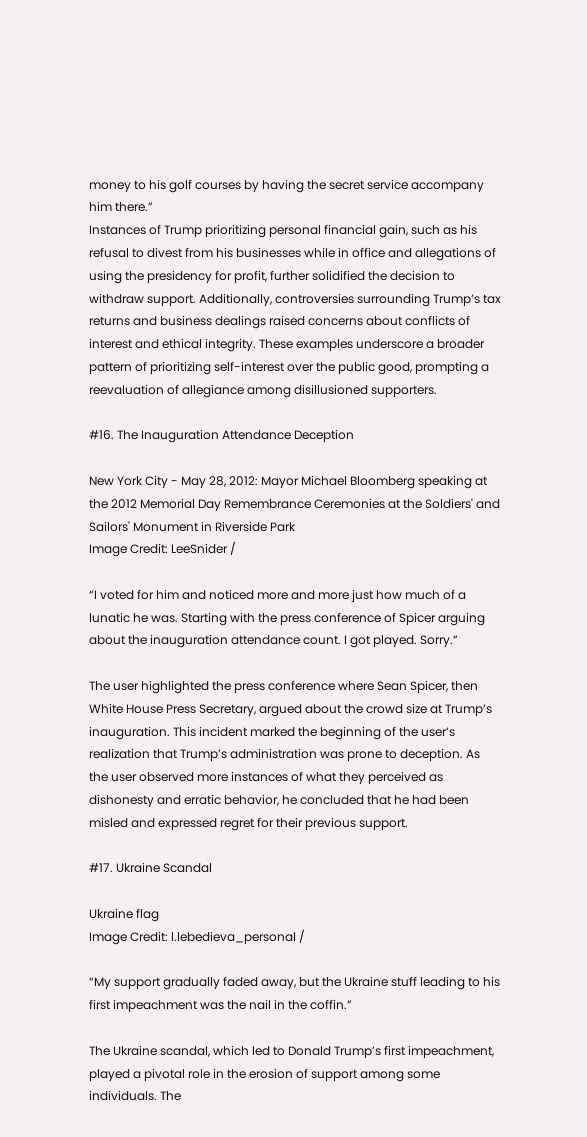money to his golf courses by having the secret service accompany him there.”
Instances of Trump prioritizing personal financial gain, such as his refusal to divest from his businesses while in office and allegations of using the presidency for profit, further solidified the decision to withdraw support. Additionally, controversies surrounding Trump’s tax returns and business dealings raised concerns about conflicts of interest and ethical integrity. These examples underscore a broader pattern of prioritizing self-interest over the public good, prompting a reevaluation of allegiance among disillusioned supporters.

#16. The Inauguration Attendance Deception

New York City - May 28, 2012: Mayor Michael Bloomberg speaking at the 2012 Memorial Day Remembrance Ceremonies at the Soldiers' and Sailors' Monument in Riverside Park
Image Credit: LeeSnider /

“I voted for him and noticed more and more just how much of a lunatic he was. Starting with the press conference of Spicer arguing about the inauguration attendance count. I got played. Sorry.”

The user highlighted the press conference where Sean Spicer, then White House Press Secretary, argued about the crowd size at Trump’s inauguration. This incident marked the beginning of the user’s realization that Trump’s administration was prone to deception. As the user observed more instances of what they perceived as dishonesty and erratic behavior, he concluded that he had been misled and expressed regret for their previous support.

#17. Ukraine Scandal

Ukraine flag
Image Credit: l.lebedieva_personal /

“My support gradually faded away, but the Ukraine stuff leading to his first impeachment was the nail in the coffin.”

The Ukraine scandal, which led to Donald Trump’s first impeachment, played a pivotal role in the erosion of support among some individuals. The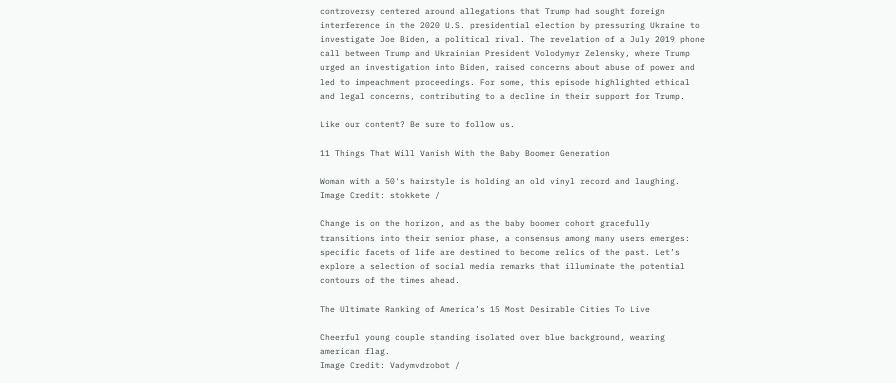controversy centered around allegations that Trump had sought foreign interference in the 2020 U.S. presidential election by pressuring Ukraine to investigate Joe Biden, a political rival. The revelation of a July 2019 phone call between Trump and Ukrainian President Volodymyr Zelensky, where Trump urged an investigation into Biden, raised concerns about abuse of power and led to impeachment proceedings. For some, this episode highlighted ethical and legal concerns, contributing to a decline in their support for Trump.

Like our content? Be sure to follow us.

11 Things That Will Vanish With the Baby Boomer Generation

Woman with a 50's hairstyle is holding an old vinyl record and laughing.
Image Credit: stokkete /

Change is on the horizon, and as the baby boomer cohort gracefully transitions into their senior phase, a consensus among many users emerges: specific facets of life are destined to become relics of the past. Let’s explore a selection of social media remarks that illuminate the potential contours of the times ahead.

The Ultimate Ranking of America’s 15 Most Desirable Cities To Live

Cheerful young couple standing isolated over blue background, wearing american flag.
Image Credit: Vadymvdrobot /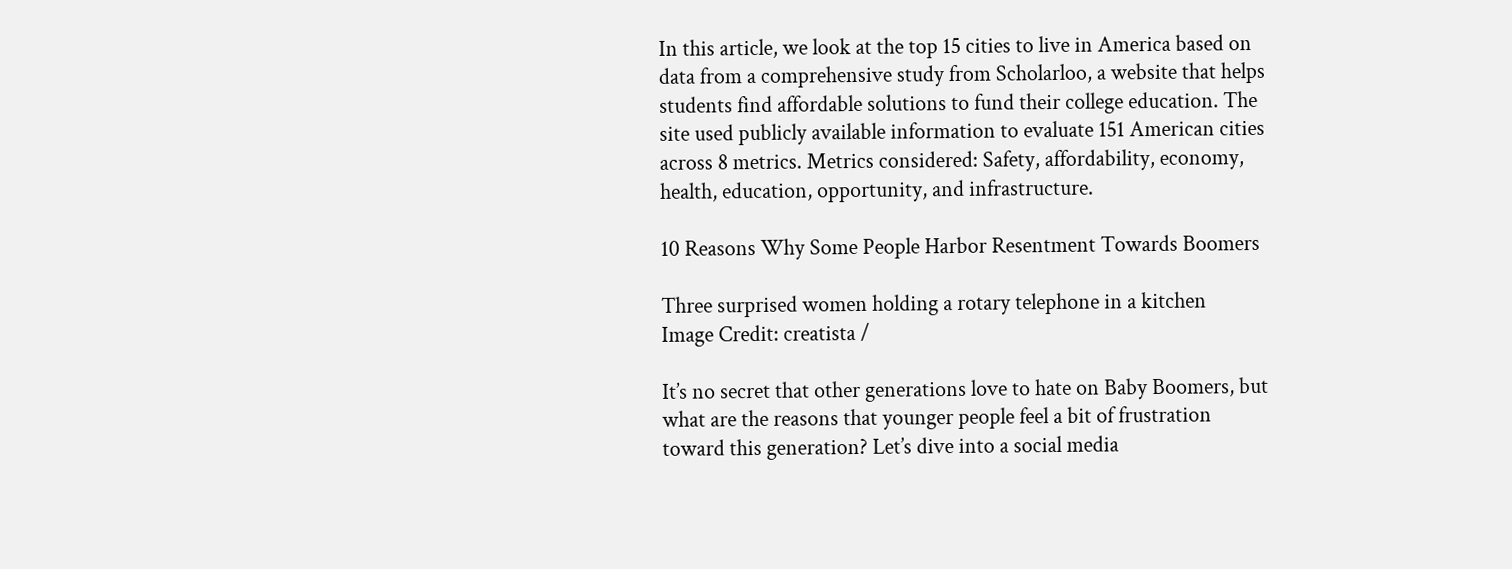In this article, we look at the top 15 cities to live in America based on data from a comprehensive study from Scholarloo, a website that helps students find affordable solutions to fund their college education. The site used publicly available information to evaluate 151 American cities across 8 metrics. Metrics considered: Safety, affordability, economy, health, education, opportunity, and infrastructure.

10 Reasons Why Some People Harbor Resentment Towards Boomers

Three surprised women holding a rotary telephone in a kitchen
Image Credit: creatista /

It’s no secret that other generations love to hate on Baby Boomers, but what are the reasons that younger people feel a bit of frustration toward this generation? Let’s dive into a social media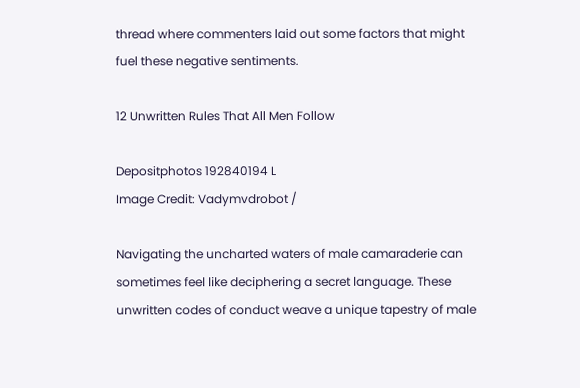thread where commenters laid out some factors that might fuel these negative sentiments.

12 Unwritten Rules That All Men Follow

Depositphotos 192840194 L
Image Credit: Vadymvdrobot /

Navigating the uncharted waters of male camaraderie can sometimes feel like deciphering a secret language. These unwritten codes of conduct weave a unique tapestry of male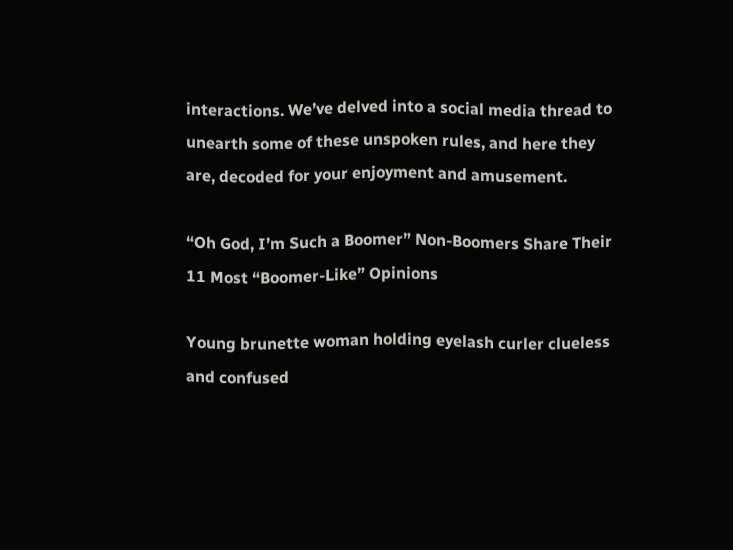interactions. We’ve delved into a social media thread to unearth some of these unspoken rules, and here they are, decoded for your enjoyment and amusement.

“Oh God, I’m Such a Boomer” Non-Boomers Share Their 11 Most “Boomer-Like” Opinions

Young brunette woman holding eyelash curler clueless and confused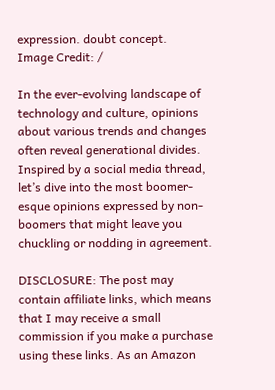expression. doubt concept.
Image Credit: /

In the ever-evolving landscape of technology and culture, opinions about various trends and changes often reveal generational divides. Inspired by a social media thread, let’s dive into the most boomer-esque opinions expressed by non-boomers that might leave you chuckling or nodding in agreement.

DISCLOSURE: The post may contain affiliate links, which means that I may receive a small commission if you make a purchase using these links. As an Amazon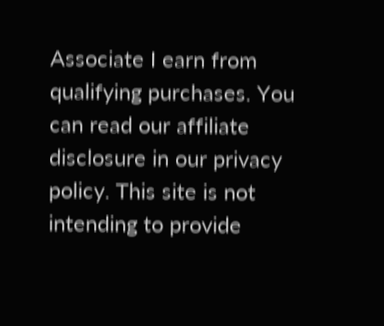Associate I earn from qualifying purchases. You can read our affiliate disclosure in our privacy policy. This site is not intending to provide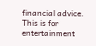financial advice. This is for entertainment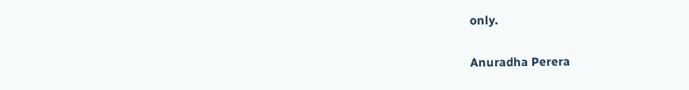only.

Anuradha Perera